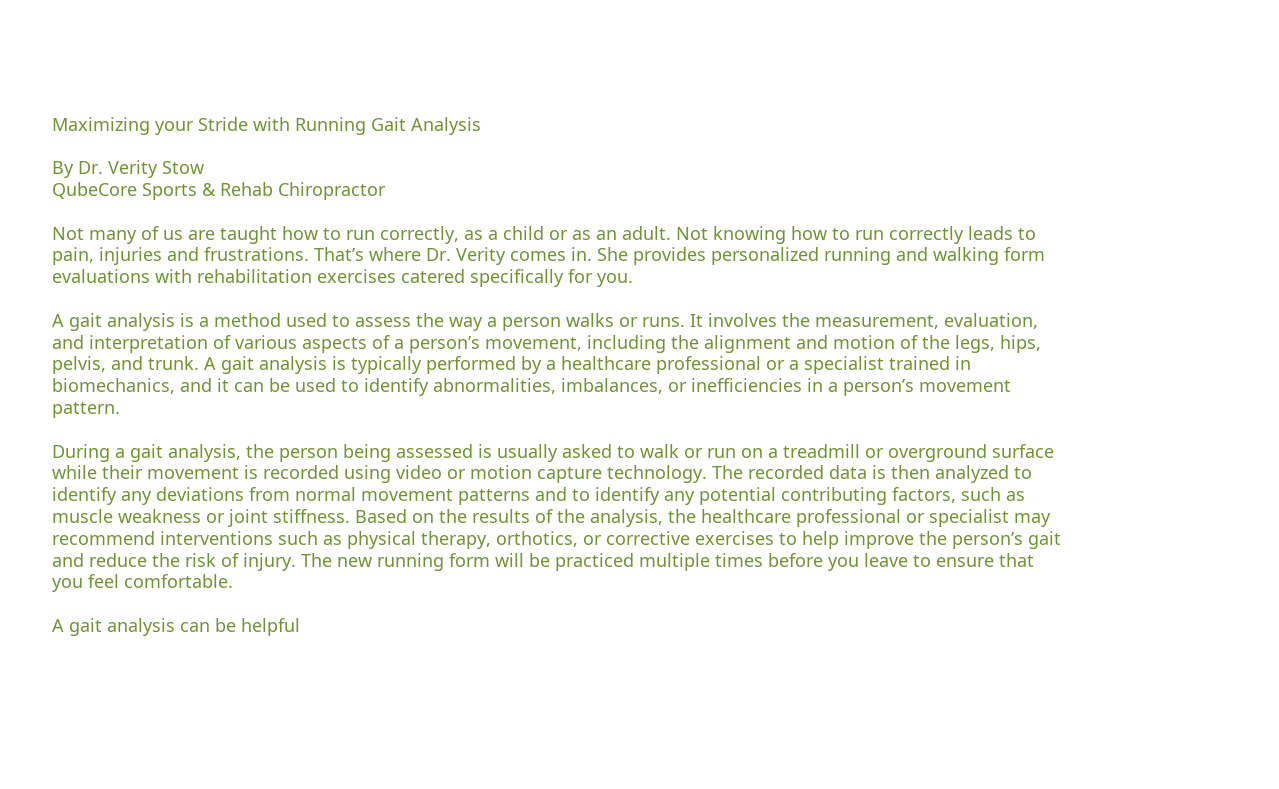Maximizing your Stride with Running Gait Analysis

By Dr. Verity Stow
QubeCore Sports & Rehab Chiropractor

Not many of us are taught how to run correctly, as a child or as an adult. Not knowing how to run correctly leads to pain, injuries and frustrations. That’s where Dr. Verity comes in. She provides personalized running and walking form evaluations with rehabilitation exercises catered specifically for you.

A gait analysis is a method used to assess the way a person walks or runs. It involves the measurement, evaluation, and interpretation of various aspects of a person’s movement, including the alignment and motion of the legs, hips, pelvis, and trunk. A gait analysis is typically performed by a healthcare professional or a specialist trained in biomechanics, and it can be used to identify abnormalities, imbalances, or inefficiencies in a person’s movement pattern.

During a gait analysis, the person being assessed is usually asked to walk or run on a treadmill or overground surface while their movement is recorded using video or motion capture technology. The recorded data is then analyzed to identify any deviations from normal movement patterns and to identify any potential contributing factors, such as muscle weakness or joint stiffness. Based on the results of the analysis, the healthcare professional or specialist may recommend interventions such as physical therapy, orthotics, or corrective exercises to help improve the person’s gait and reduce the risk of injury. The new running form will be practiced multiple times before you leave to ensure that you feel comfortable.

A gait analysis can be helpful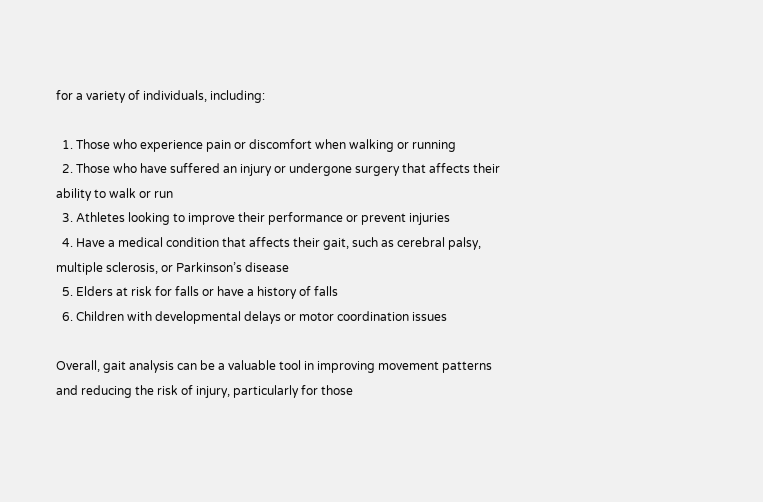for a variety of individuals, including:

  1. Those who experience pain or discomfort when walking or running
  2. Those who have suffered an injury or undergone surgery that affects their ability to walk or run
  3. Athletes looking to improve their performance or prevent injuries
  4. Have a medical condition that affects their gait, such as cerebral palsy, multiple sclerosis, or Parkinson’s disease
  5. Elders at risk for falls or have a history of falls
  6. Children with developmental delays or motor coordination issues

Overall, gait analysis can be a valuable tool in improving movement patterns and reducing the risk of injury, particularly for those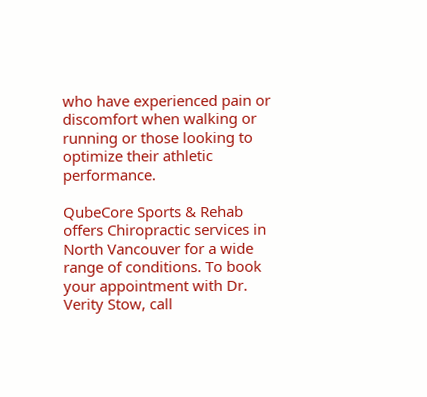who have experienced pain or discomfort when walking or running or those looking to optimize their athletic performance.

QubeCore Sports & Rehab offers Chiropractic services in North Vancouver for a wide range of conditions. To book your appointment with Dr. Verity Stow, call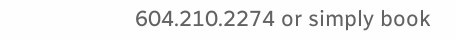604.210.2274 or simply book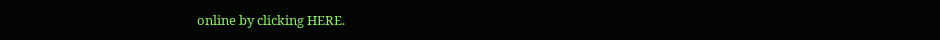online by clicking HERE.